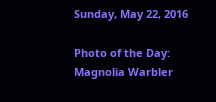Sunday, May 22, 2016

Photo of the Day: Magnolia Warbler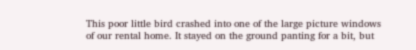This poor little bird crashed into one of the large picture windows of our rental home. It stayed on the ground panting for a bit, but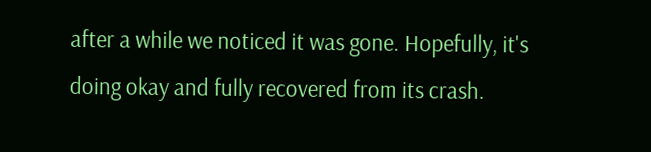after a while we noticed it was gone. Hopefully, it's doing okay and fully recovered from its crash.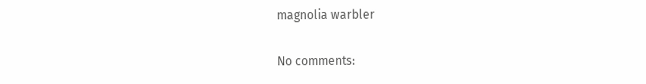magnolia warbler

No comments: